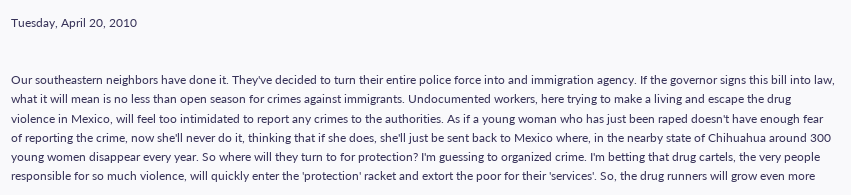Tuesday, April 20, 2010


Our southeastern neighbors have done it. They've decided to turn their entire police force into and immigration agency. If the governor signs this bill into law, what it will mean is no less than open season for crimes against immigrants. Undocumented workers, here trying to make a living and escape the drug violence in Mexico, will feel too intimidated to report any crimes to the authorities. As if a young woman who has just been raped doesn't have enough fear of reporting the crime, now she'll never do it, thinking that if she does, she'll just be sent back to Mexico where, in the nearby state of Chihuahua around 300 young women disappear every year. So where will they turn to for protection? I'm guessing to organized crime. I'm betting that drug cartels, the very people responsible for so much violence, will quickly enter the 'protection' racket and extort the poor for their 'services'. So, the drug runners will grow even more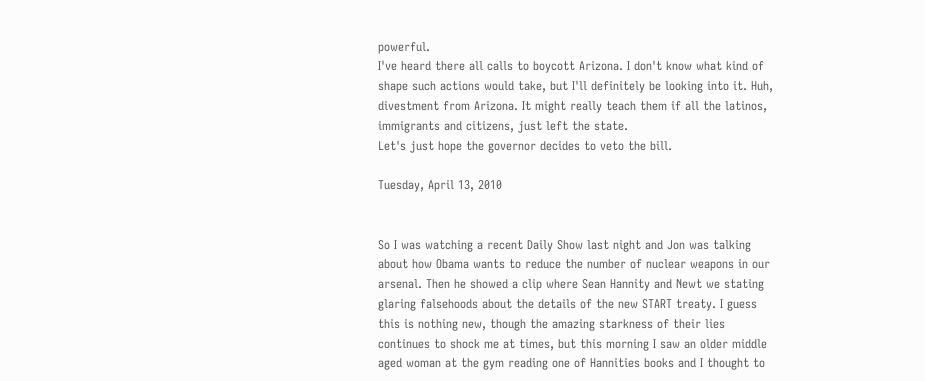powerful.
I've heard there all calls to boycott Arizona. I don't know what kind of shape such actions would take, but I'll definitely be looking into it. Huh, divestment from Arizona. It might really teach them if all the latinos, immigrants and citizens, just left the state.
Let's just hope the governor decides to veto the bill.

Tuesday, April 13, 2010


So I was watching a recent Daily Show last night and Jon was talking about how Obama wants to reduce the number of nuclear weapons in our arsenal. Then he showed a clip where Sean Hannity and Newt we stating glaring falsehoods about the details of the new START treaty. I guess this is nothing new, though the amazing starkness of their lies continues to shock me at times, but this morning I saw an older middle aged woman at the gym reading one of Hannities books and I thought to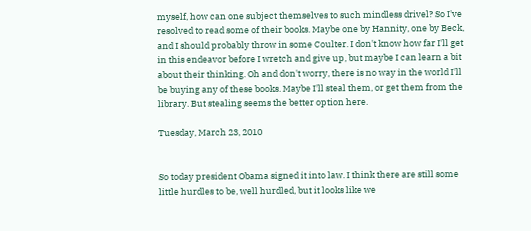myself, how can one subject themselves to such mindless drivel? So I've resolved to read some of their books. Maybe one by Hannity, one by Beck, and I should probably throw in some Coulter. I don't know how far I'll get in this endeavor before I wretch and give up, but maybe I can learn a bit about their thinking. Oh and don't worry, there is no way in the world I'll be buying any of these books. Maybe I'll steal them, or get them from the library. But stealing seems the better option here.

Tuesday, March 23, 2010


So today president Obama signed it into law. I think there are still some little hurdles to be, well hurdled, but it looks like we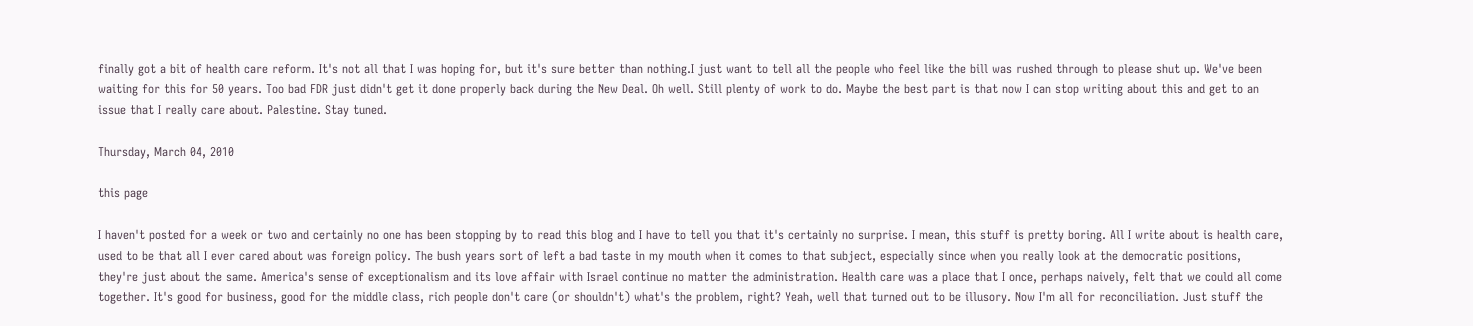finally got a bit of health care reform. It's not all that I was hoping for, but it's sure better than nothing.I just want to tell all the people who feel like the bill was rushed through to please shut up. We've been waiting for this for 50 years. Too bad FDR just didn't get it done properly back during the New Deal. Oh well. Still plenty of work to do. Maybe the best part is that now I can stop writing about this and get to an issue that I really care about. Palestine. Stay tuned.

Thursday, March 04, 2010

this page

I haven't posted for a week or two and certainly no one has been stopping by to read this blog and I have to tell you that it's certainly no surprise. I mean, this stuff is pretty boring. All I write about is health care, used to be that all I ever cared about was foreign policy. The bush years sort of left a bad taste in my mouth when it comes to that subject, especially since when you really look at the democratic positions, they're just about the same. America's sense of exceptionalism and its love affair with Israel continue no matter the administration. Health care was a place that I once, perhaps naively, felt that we could all come together. It's good for business, good for the middle class, rich people don't care (or shouldn't) what's the problem, right? Yeah, well that turned out to be illusory. Now I'm all for reconciliation. Just stuff the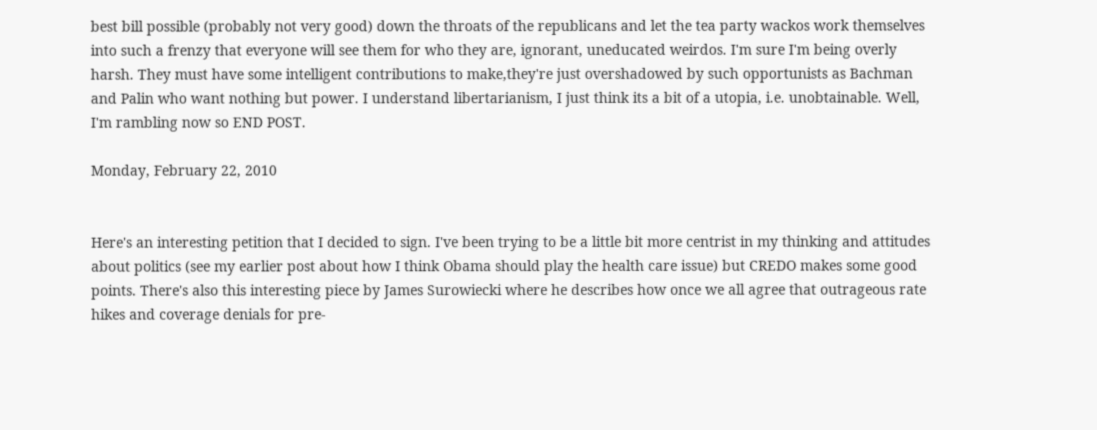best bill possible (probably not very good) down the throats of the republicans and let the tea party wackos work themselves into such a frenzy that everyone will see them for who they are, ignorant, uneducated weirdos. I'm sure I'm being overly harsh. They must have some intelligent contributions to make,they're just overshadowed by such opportunists as Bachman and Palin who want nothing but power. I understand libertarianism, I just think its a bit of a utopia, i.e. unobtainable. Well, I'm rambling now so END POST.

Monday, February 22, 2010


Here's an interesting petition that I decided to sign. I've been trying to be a little bit more centrist in my thinking and attitudes about politics (see my earlier post about how I think Obama should play the health care issue) but CREDO makes some good points. There's also this interesting piece by James Surowiecki where he describes how once we all agree that outrageous rate hikes and coverage denials for pre-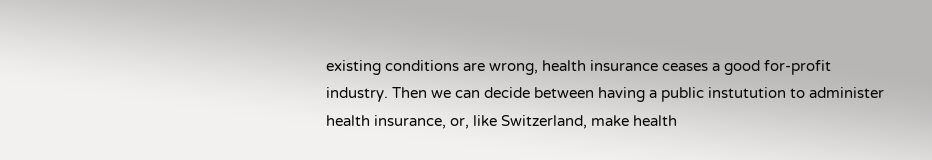existing conditions are wrong, health insurance ceases a good for-profit industry. Then we can decide between having a public instutution to administer health insurance, or, like Switzerland, make health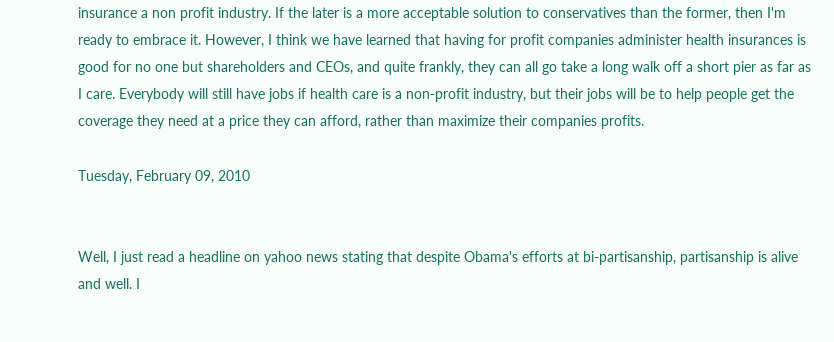insurance a non profit industry. If the later is a more acceptable solution to conservatives than the former, then I'm ready to embrace it. However, I think we have learned that having for profit companies administer health insurances is good for no one but shareholders and CEOs, and quite frankly, they can all go take a long walk off a short pier as far as I care. Everybody will still have jobs if health care is a non-profit industry, but their jobs will be to help people get the coverage they need at a price they can afford, rather than maximize their companies profits.

Tuesday, February 09, 2010


Well, I just read a headline on yahoo news stating that despite Obama's efforts at bi-partisanship, partisanship is alive and well. I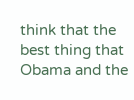think that the best thing that Obama and the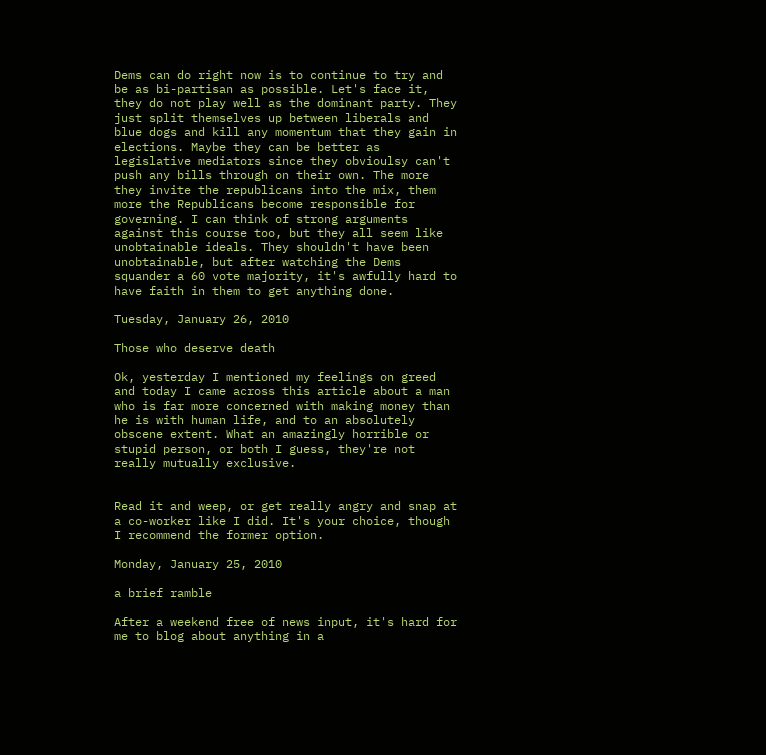Dems can do right now is to continue to try and be as bi-partisan as possible. Let's face it, they do not play well as the dominant party. They just split themselves up between liberals and blue dogs and kill any momentum that they gain in elections. Maybe they can be better as legislative mediators since they obvioulsy can't push any bills through on their own. The more they invite the republicans into the mix, them more the Republicans become responsible for governing. I can think of strong arguments against this course too, but they all seem like unobtainable ideals. They shouldn't have been unobtainable, but after watching the Dems squander a 60 vote majority, it's awfully hard to have faith in them to get anything done.

Tuesday, January 26, 2010

Those who deserve death

Ok, yesterday I mentioned my feelings on greed and today I came across this article about a man who is far more concerned with making money than he is with human life, and to an absolutely obscene extent. What an amazingly horrible or stupid person, or both I guess, they're not really mutually exclusive.


Read it and weep, or get really angry and snap at a co-worker like I did. It's your choice, though I recommend the former option.

Monday, January 25, 2010

a brief ramble

After a weekend free of news input, it's hard for me to blog about anything in a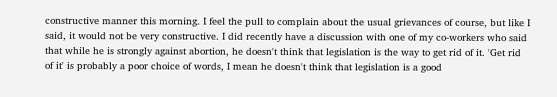constructive manner this morning. I feel the pull to complain about the usual grievances of course, but like I said, it would not be very constructive. I did recently have a discussion with one of my co-workers who said that while he is strongly against abortion, he doesn't think that legislation is the way to get rid of it. 'Get rid of it' is probably a poor choice of words, I mean he doesn't think that legislation is a good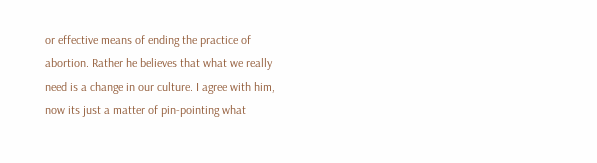or effective means of ending the practice of abortion. Rather he believes that what we really need is a change in our culture. I agree with him, now its just a matter of pin-pointing what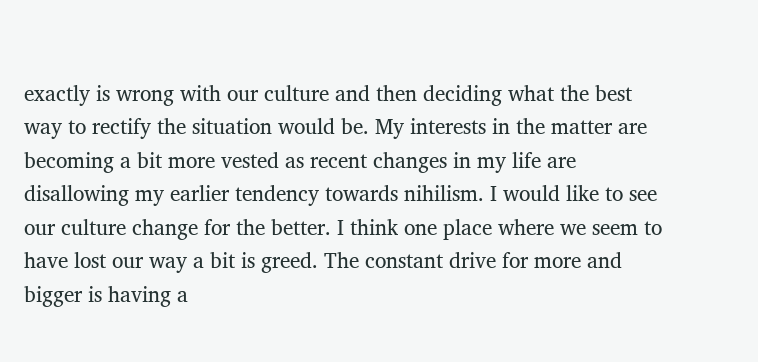exactly is wrong with our culture and then deciding what the best way to rectify the situation would be. My interests in the matter are becoming a bit more vested as recent changes in my life are disallowing my earlier tendency towards nihilism. I would like to see our culture change for the better. I think one place where we seem to have lost our way a bit is greed. The constant drive for more and bigger is having a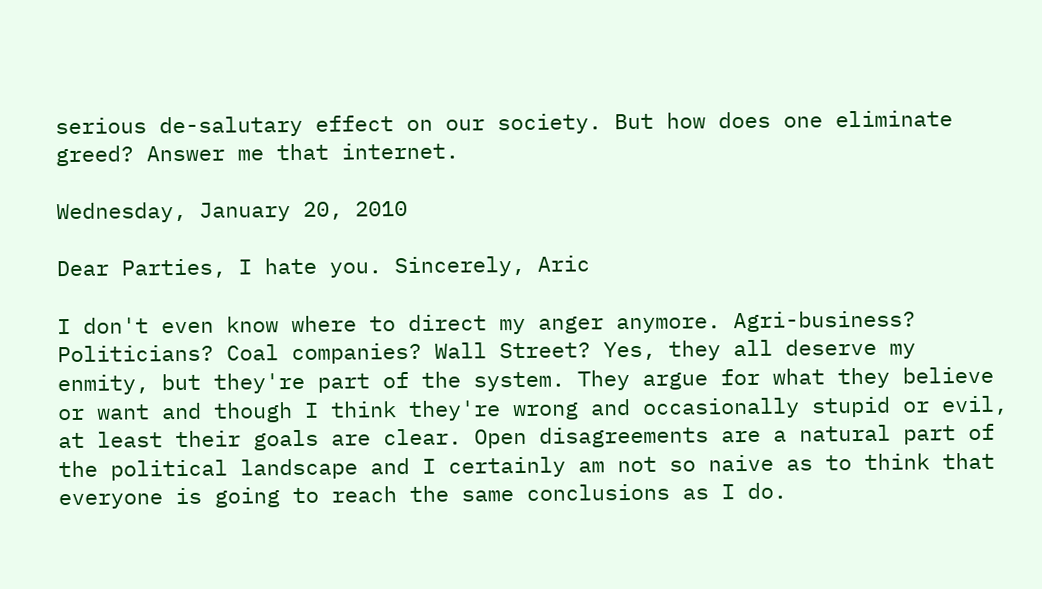serious de-salutary effect on our society. But how does one eliminate greed? Answer me that internet.

Wednesday, January 20, 2010

Dear Parties, I hate you. Sincerely, Aric

I don't even know where to direct my anger anymore. Agri-business? Politicians? Coal companies? Wall Street? Yes, they all deserve my enmity, but they're part of the system. They argue for what they believe or want and though I think they're wrong and occasionally stupid or evil, at least their goals are clear. Open disagreements are a natural part of the political landscape and I certainly am not so naive as to think that everyone is going to reach the same conclusions as I do.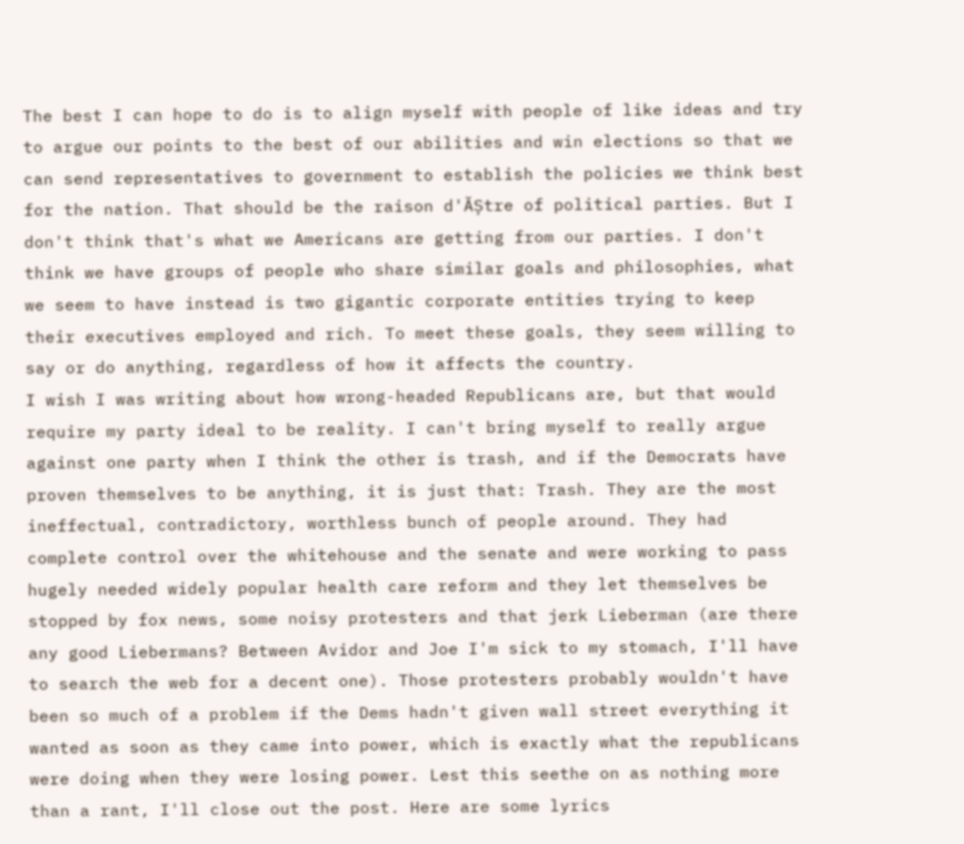The best I can hope to do is to align myself with people of like ideas and try to argue our points to the best of our abilities and win elections so that we can send representatives to government to establish the policies we think best for the nation. That should be the raison d'ĂȘtre of political parties. But I don't think that's what we Americans are getting from our parties. I don't think we have groups of people who share similar goals and philosophies, what we seem to have instead is two gigantic corporate entities trying to keep their executives employed and rich. To meet these goals, they seem willing to say or do anything, regardless of how it affects the country.
I wish I was writing about how wrong-headed Republicans are, but that would require my party ideal to be reality. I can't bring myself to really argue against one party when I think the other is trash, and if the Democrats have proven themselves to be anything, it is just that: Trash. They are the most ineffectual, contradictory, worthless bunch of people around. They had complete control over the whitehouse and the senate and were working to pass hugely needed widely popular health care reform and they let themselves be stopped by fox news, some noisy protesters and that jerk Lieberman (are there any good Liebermans? Between Avidor and Joe I'm sick to my stomach, I'll have to search the web for a decent one). Those protesters probably wouldn't have been so much of a problem if the Dems hadn't given wall street everything it wanted as soon as they came into power, which is exactly what the republicans were doing when they were losing power. Lest this seethe on as nothing more than a rant, I'll close out the post. Here are some lyrics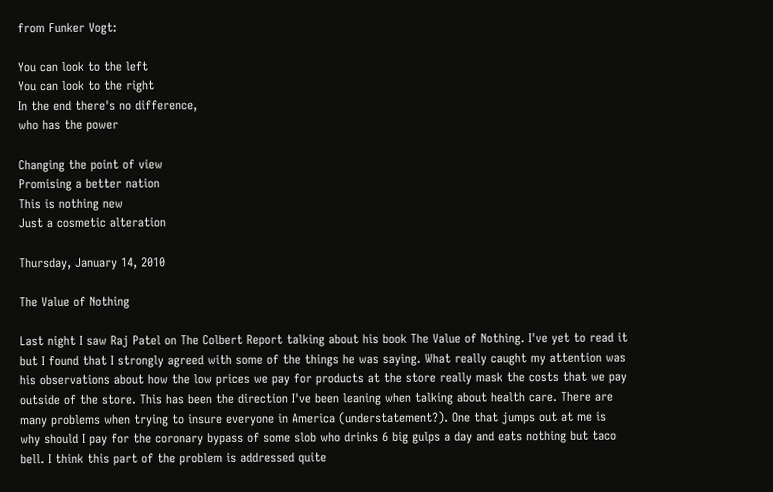from Funker Vogt:

You can look to the left
You can look to the right
In the end there's no difference,
who has the power

Changing the point of view
Promising a better nation
This is nothing new
Just a cosmetic alteration

Thursday, January 14, 2010

The Value of Nothing

Last night I saw Raj Patel on The Colbert Report talking about his book The Value of Nothing. I've yet to read it but I found that I strongly agreed with some of the things he was saying. What really caught my attention was his observations about how the low prices we pay for products at the store really mask the costs that we pay outside of the store. This has been the direction I've been leaning when talking about health care. There are many problems when trying to insure everyone in America (understatement?). One that jumps out at me is why should I pay for the coronary bypass of some slob who drinks 6 big gulps a day and eats nothing but taco bell. I think this part of the problem is addressed quite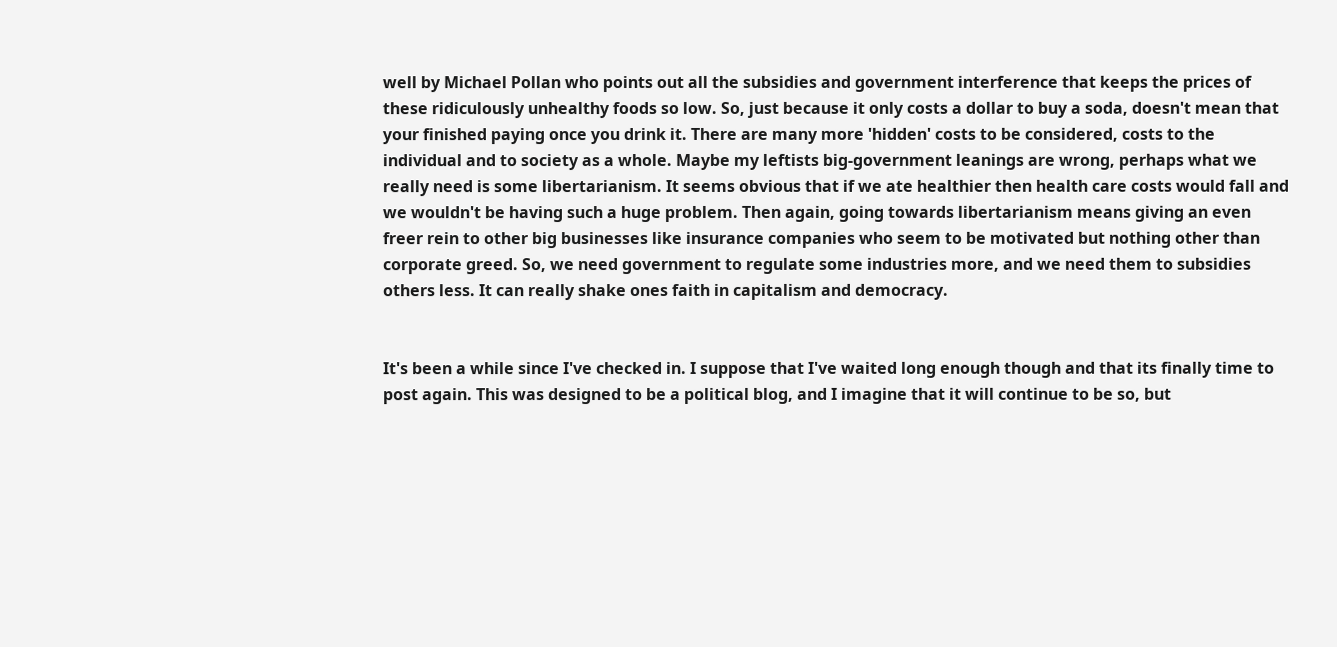well by Michael Pollan who points out all the subsidies and government interference that keeps the prices of these ridiculously unhealthy foods so low. So, just because it only costs a dollar to buy a soda, doesn't mean that your finished paying once you drink it. There are many more 'hidden' costs to be considered, costs to the individual and to society as a whole. Maybe my leftists big-government leanings are wrong, perhaps what we really need is some libertarianism. It seems obvious that if we ate healthier then health care costs would fall and we wouldn't be having such a huge problem. Then again, going towards libertarianism means giving an even freer rein to other big businesses like insurance companies who seem to be motivated but nothing other than corporate greed. So, we need government to regulate some industries more, and we need them to subsidies others less. It can really shake ones faith in capitalism and democracy.


It's been a while since I've checked in. I suppose that I've waited long enough though and that its finally time to post again. This was designed to be a political blog, and I imagine that it will continue to be so, but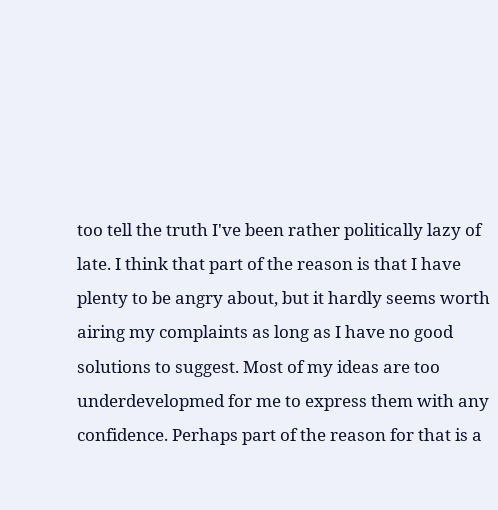too tell the truth I've been rather politically lazy of late. I think that part of the reason is that I have plenty to be angry about, but it hardly seems worth airing my complaints as long as I have no good solutions to suggest. Most of my ideas are too underdevelopmed for me to express them with any confidence. Perhaps part of the reason for that is a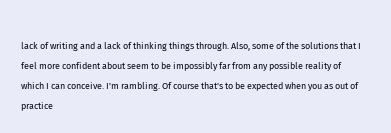lack of writing and a lack of thinking things through. Also, some of the solutions that I feel more confident about seem to be impossibly far from any possible reality of which I can conceive. I'm rambling. Of course that's to be expected when you as out of practice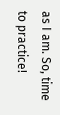as I am. So, time to practice!